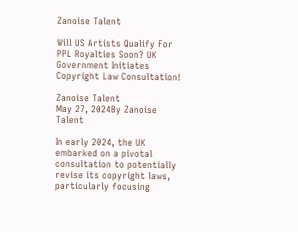Zanoise Talent

Will US Artists Qualify For PPL Royalties Soon? UK Government Initiates Copyright Law Consultation!

Zanoise Talent
May 27, 2024By Zanoise Talent

In early 2024, the UK embarked on a pivotal consultation to potentially revise its copyright laws, particularly focusing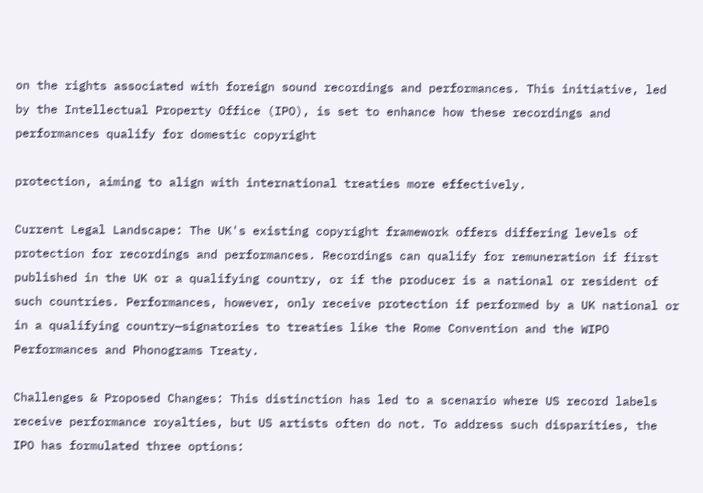on the rights associated with foreign sound recordings and performances. This initiative, led by the Intellectual Property Office (IPO), is set to enhance how these recordings and performances qualify for domestic copyright

protection, aiming to align with international treaties more effectively.

Current Legal Landscape: The UK's existing copyright framework offers differing levels of protection for recordings and performances. Recordings can qualify for remuneration if first published in the UK or a qualifying country, or if the producer is a national or resident of such countries. Performances, however, only receive protection if performed by a UK national or in a qualifying country—signatories to treaties like the Rome Convention and the WIPO Performances and Phonograms Treaty.

Challenges & Proposed Changes: This distinction has led to a scenario where US record labels receive performance royalties, but US artists often do not. To address such disparities, the IPO has formulated three options: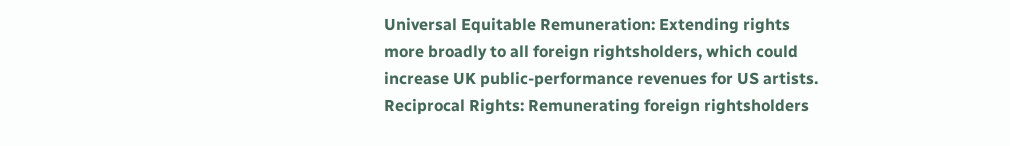Universal Equitable Remuneration: Extending rights more broadly to all foreign rightsholders, which could increase UK public-performance revenues for US artists.
Reciprocal Rights: Remunerating foreign rightsholders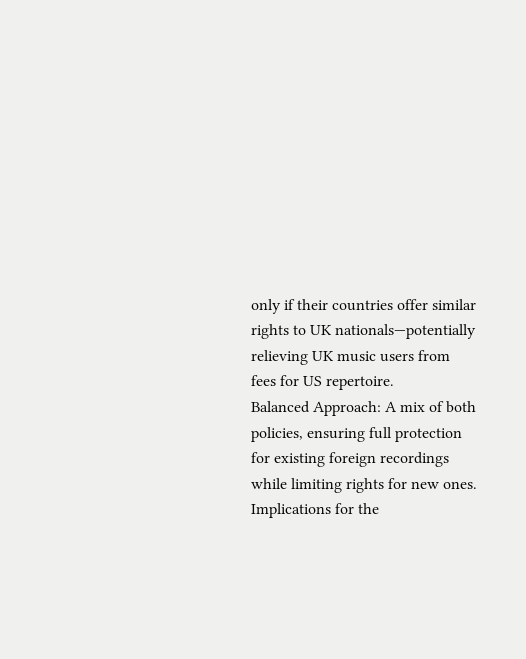only if their countries offer similar rights to UK nationals—potentially relieving UK music users from fees for US repertoire.
Balanced Approach: A mix of both policies, ensuring full protection for existing foreign recordings while limiting rights for new ones.
Implications for the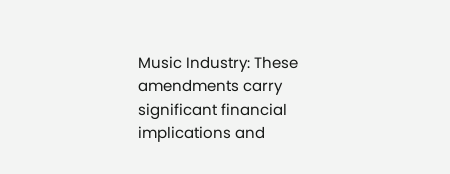Music Industry: These amendments carry significant financial implications and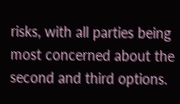risks, with all parties being most concerned about the second and third options.